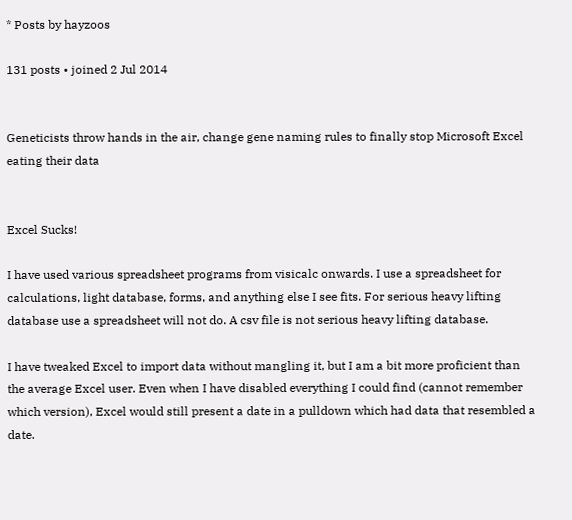* Posts by hayzoos

131 posts • joined 2 Jul 2014


Geneticists throw hands in the air, change gene naming rules to finally stop Microsoft Excel eating their data


Excel Sucks!

I have used various spreadsheet programs from visicalc onwards. I use a spreadsheet for calculations, light database, forms, and anything else I see fits. For serious heavy lifting database use a spreadsheet will not do. A csv file is not serious heavy lifting database.

I have tweaked Excel to import data without mangling it, but I am a bit more proficient than the average Excel user. Even when I have disabled everything I could find (cannot remember which version), Excel would still present a date in a pulldown which had data that resembled a date.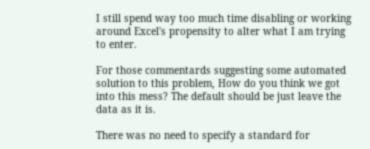I still spend way too much time disabling or working around Excel's propensity to alter what I am trying to enter.

For those commentards suggesting some automated solution to this problem, How do you think we got into this mess? The default should be just leave the data as it is.

There was no need to specify a standard for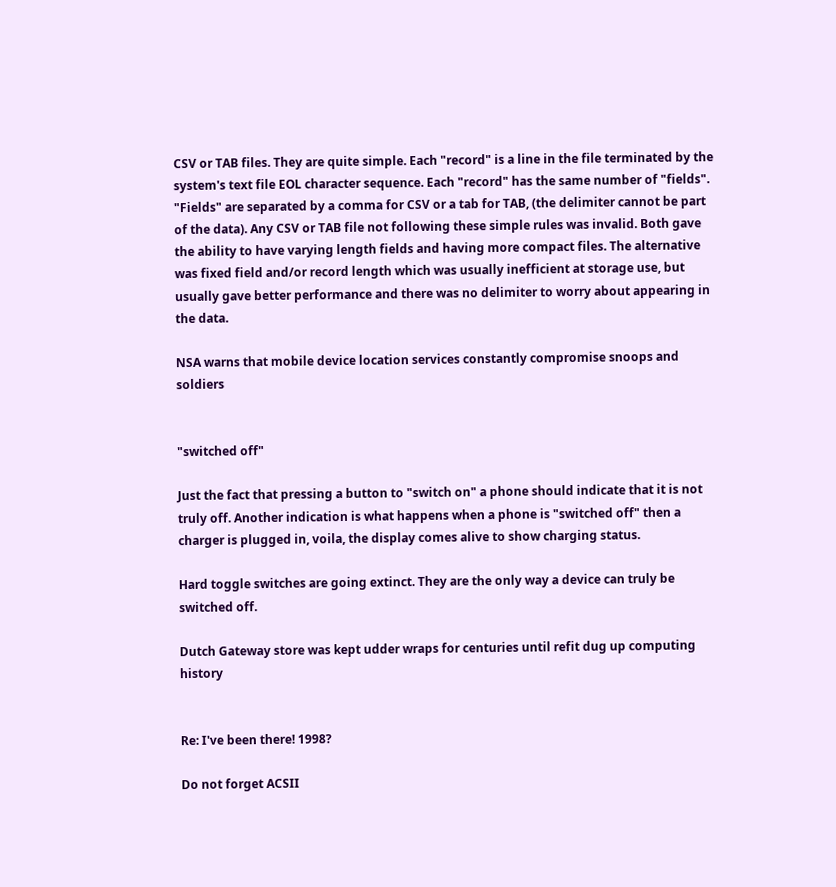CSV or TAB files. They are quite simple. Each "record" is a line in the file terminated by the system's text file EOL character sequence. Each "record" has the same number of "fields". "Fields" are separated by a comma for CSV or a tab for TAB, (the delimiter cannot be part of the data). Any CSV or TAB file not following these simple rules was invalid. Both gave the ability to have varying length fields and having more compact files. The alternative was fixed field and/or record length which was usually inefficient at storage use, but usually gave better performance and there was no delimiter to worry about appearing in the data.

NSA warns that mobile device location services constantly compromise snoops and soldiers


"switched off"

Just the fact that pressing a button to "switch on" a phone should indicate that it is not truly off. Another indication is what happens when a phone is "switched off" then a charger is plugged in, voila, the display comes alive to show charging status.

Hard toggle switches are going extinct. They are the only way a device can truly be switched off.

Dutch Gateway store was kept udder wraps for centuries until refit dug up computing history


Re: I've been there! 1998?

Do not forget ACSII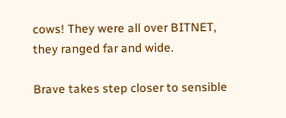cows! They were all over BITNET, they ranged far and wide.

Brave takes step closer to sensible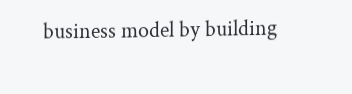business model by building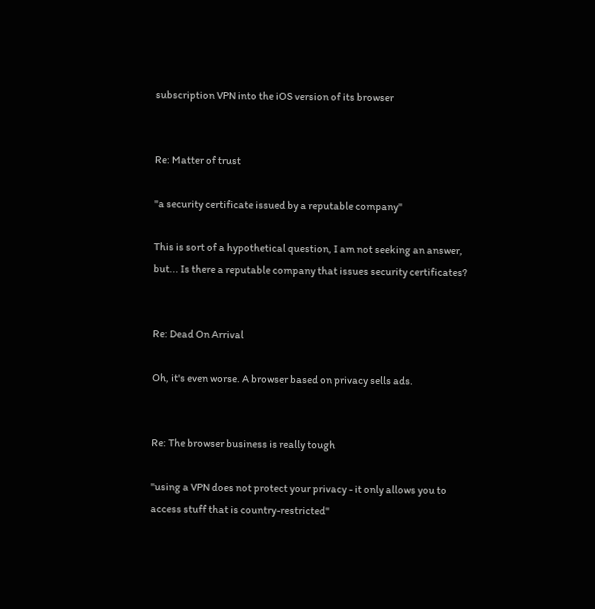subscription VPN into the iOS version of its browser


Re: Matter of trust

"a security certificate issued by a reputable company"

This is sort of a hypothetical question, I am not seeking an answer, but... Is there a reputable company that issues security certificates?


Re: Dead On Arrival

Oh, it's even worse. A browser based on privacy sells ads.


Re: The browser business is really tough

"using a VPN does not protect your privacy - it only allows you to access stuff that is country-restricted"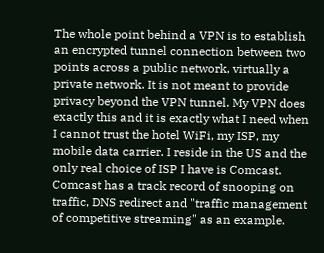The whole point behind a VPN is to establish an encrypted tunnel connection between two points across a public network, virtually a private network. It is not meant to provide privacy beyond the VPN tunnel. My VPN does exactly this and it is exactly what I need when I cannot trust the hotel WiFi, my ISP, my mobile data carrier. I reside in the US and the only real choice of ISP I have is Comcast. Comcast has a track record of snooping on traffic, DNS redirect and "traffic management of competitive streaming" as an example.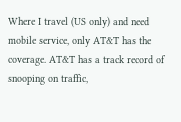Where I travel (US only) and need mobile service, only AT&T has the coverage. AT&T has a track record of snooping on traffic,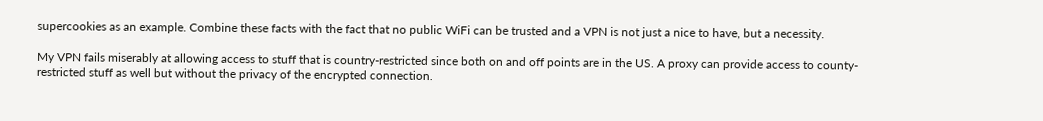supercookies as an example. Combine these facts with the fact that no public WiFi can be trusted and a VPN is not just a nice to have, but a necessity.

My VPN fails miserably at allowing access to stuff that is country-restricted since both on and off points are in the US. A proxy can provide access to county-restricted stuff as well but without the privacy of the encrypted connection.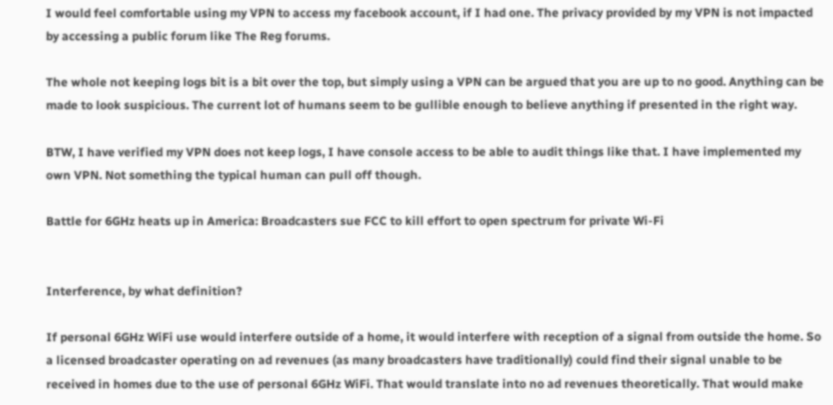I would feel comfortable using my VPN to access my facebook account, if I had one. The privacy provided by my VPN is not impacted by accessing a public forum like The Reg forums.

The whole not keeping logs bit is a bit over the top, but simply using a VPN can be argued that you are up to no good. Anything can be made to look suspicious. The current lot of humans seem to be gullible enough to believe anything if presented in the right way.

BTW, I have verified my VPN does not keep logs, I have console access to be able to audit things like that. I have implemented my own VPN. Not something the typical human can pull off though.

Battle for 6GHz heats up in America: Broadcasters sue FCC to kill effort to open spectrum for private Wi-Fi


Interference, by what definition?

If personal 6GHz WiFi use would interfere outside of a home, it would interfere with reception of a signal from outside the home. So a licensed broadcaster operating on ad revenues (as many broadcasters have traditionally) could find their signal unable to be received in homes due to the use of personal 6GHz WiFi. That would translate into no ad revenues theoretically. That would make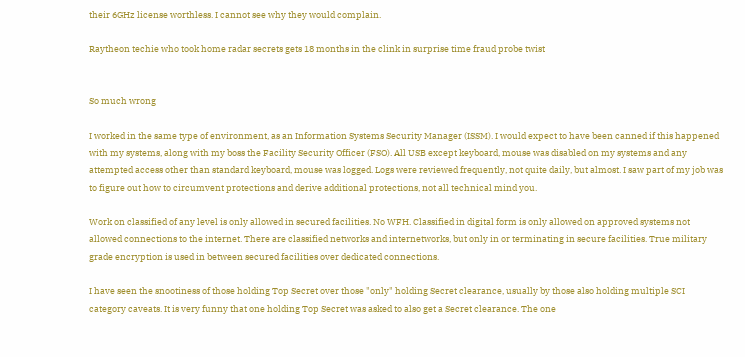their 6GHz license worthless. I cannot see why they would complain.

Raytheon techie who took home radar secrets gets 18 months in the clink in surprise time fraud probe twist


So much wrong

I worked in the same type of environment, as an Information Systems Security Manager (ISSM). I would expect to have been canned if this happened with my systems, along with my boss the Facility Security Officer (FSO). All USB except keyboard, mouse was disabled on my systems and any attempted access other than standard keyboard, mouse was logged. Logs were reviewed frequently, not quite daily, but almost. I saw part of my job was to figure out how to circumvent protections and derive additional protections, not all technical mind you.

Work on classified of any level is only allowed in secured facilities. No WFH. Classified in digital form is only allowed on approved systems not allowed connections to the internet. There are classified networks and internetworks, but only in or terminating in secure facilities. True military grade encryption is used in between secured facilities over dedicated connections.

I have seen the snootiness of those holding Top Secret over those "only" holding Secret clearance, usually by those also holding multiple SCI category caveats. It is very funny that one holding Top Secret was asked to also get a Secret clearance. The one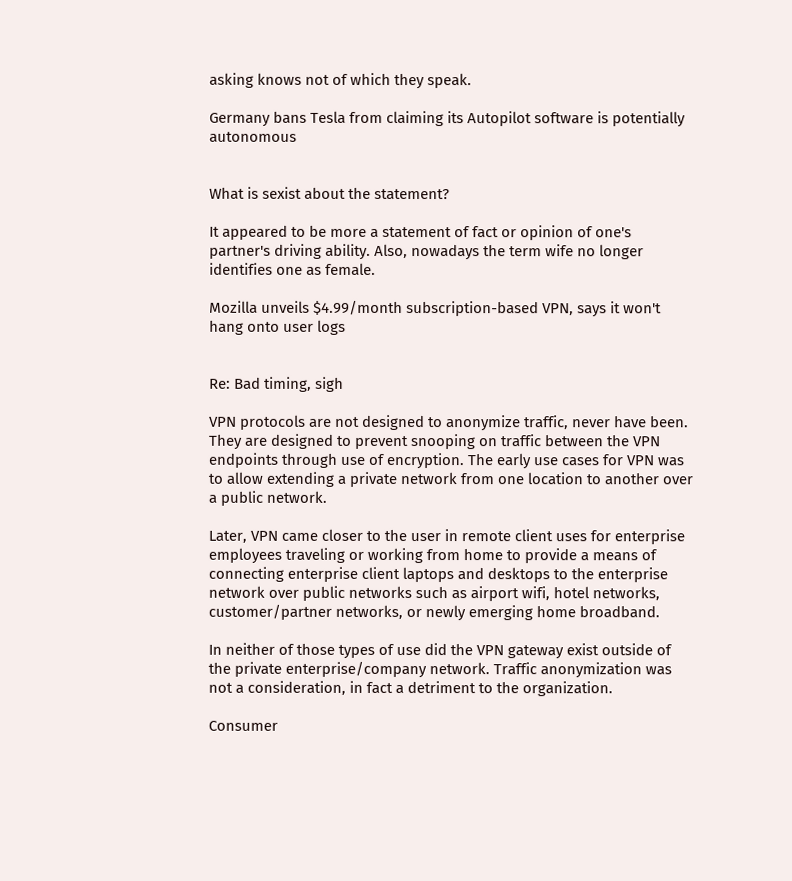asking knows not of which they speak.

Germany bans Tesla from claiming its Autopilot software is potentially autonomous


What is sexist about the statement?

It appeared to be more a statement of fact or opinion of one's partner's driving ability. Also, nowadays the term wife no longer identifies one as female.

Mozilla unveils $4.99/month subscription-based VPN, says it won't hang onto user logs


Re: Bad timing, sigh

VPN protocols are not designed to anonymize traffic, never have been. They are designed to prevent snooping on traffic between the VPN endpoints through use of encryption. The early use cases for VPN was to allow extending a private network from one location to another over a public network.

Later, VPN came closer to the user in remote client uses for enterprise employees traveling or working from home to provide a means of connecting enterprise client laptops and desktops to the enterprise network over public networks such as airport wifi, hotel networks, customer/partner networks, or newly emerging home broadband.

In neither of those types of use did the VPN gateway exist outside of the private enterprise/company network. Traffic anonymization was not a consideration, in fact a detriment to the organization.

Consumer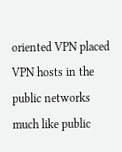oriented VPN placed VPN hosts in the public networks much like public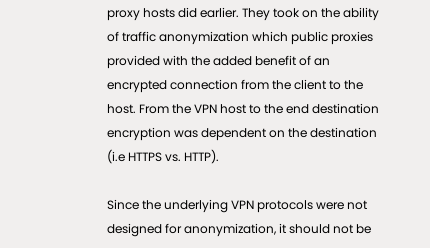proxy hosts did earlier. They took on the ability of traffic anonymization which public proxies provided with the added benefit of an encrypted connection from the client to the host. From the VPN host to the end destination encryption was dependent on the destination (i.e HTTPS vs. HTTP).

Since the underlying VPN protocols were not designed for anonymization, it should not be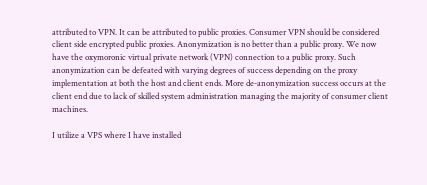attributed to VPN. It can be attributed to public proxies. Consumer VPN should be considered client side encrypted public proxies. Anonymization is no better than a public proxy. We now have the oxymoronic virtual private network (VPN) connection to a public proxy. Such anonymization can be defeated with varying degrees of success depending on the proxy implementation at both the host and client ends. More de-anonymization success occurs at the client end due to lack of skilled system administration managing the majority of consumer client machines.

I utilize a VPS where I have installed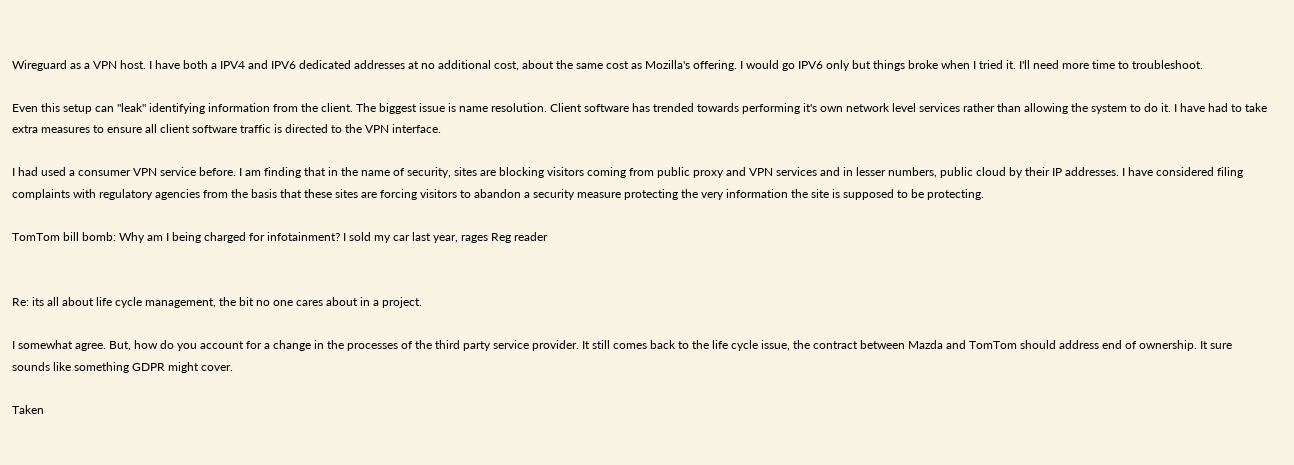Wireguard as a VPN host. I have both a IPV4 and IPV6 dedicated addresses at no additional cost, about the same cost as Mozilla's offering. I would go IPV6 only but things broke when I tried it. I'll need more time to troubleshoot.

Even this setup can "leak" identifying information from the client. The biggest issue is name resolution. Client software has trended towards performing it's own network level services rather than allowing the system to do it. I have had to take extra measures to ensure all client software traffic is directed to the VPN interface.

I had used a consumer VPN service before. I am finding that in the name of security, sites are blocking visitors coming from public proxy and VPN services and in lesser numbers, public cloud by their IP addresses. I have considered filing complaints with regulatory agencies from the basis that these sites are forcing visitors to abandon a security measure protecting the very information the site is supposed to be protecting.

TomTom bill bomb: Why am I being charged for infotainment? I sold my car last year, rages Reg reader


Re: its all about life cycle management, the bit no one cares about in a project.

I somewhat agree. But, how do you account for a change in the processes of the third party service provider. It still comes back to the life cycle issue, the contract between Mazda and TomTom should address end of ownership. It sure sounds like something GDPR might cover.

Taken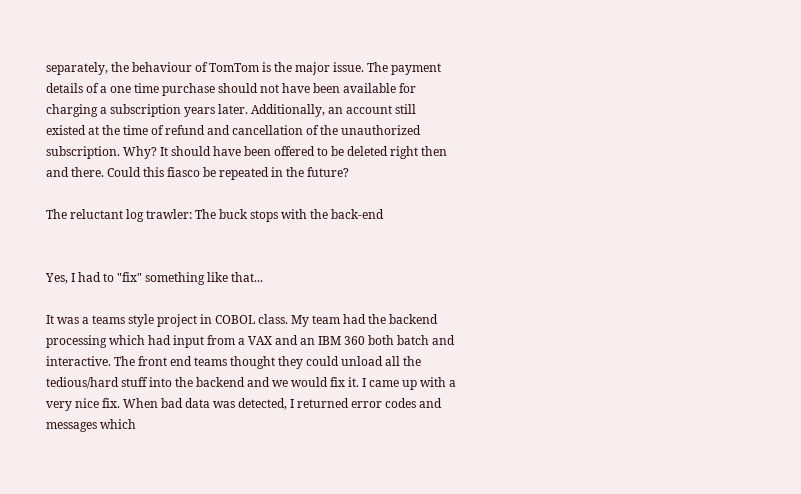separately, the behaviour of TomTom is the major issue. The payment details of a one time purchase should not have been available for charging a subscription years later. Additionally, an account still existed at the time of refund and cancellation of the unauthorized subscription. Why? It should have been offered to be deleted right then and there. Could this fiasco be repeated in the future?

The reluctant log trawler: The buck stops with the back-end


Yes, I had to "fix" something like that...

It was a teams style project in COBOL class. My team had the backend processing which had input from a VAX and an IBM 360 both batch and interactive. The front end teams thought they could unload all the tedious/hard stuff into the backend and we would fix it. I came up with a very nice fix. When bad data was detected, I returned error codes and messages which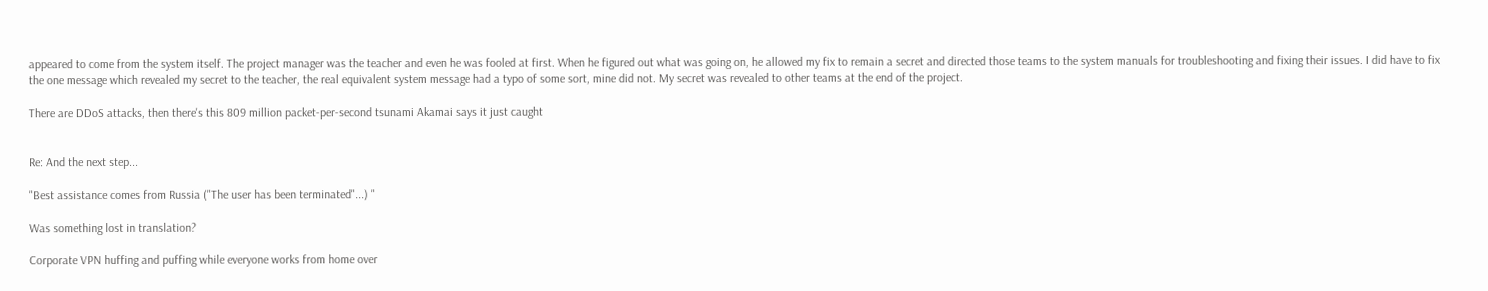appeared to come from the system itself. The project manager was the teacher and even he was fooled at first. When he figured out what was going on, he allowed my fix to remain a secret and directed those teams to the system manuals for troubleshooting and fixing their issues. I did have to fix the one message which revealed my secret to the teacher, the real equivalent system message had a typo of some sort, mine did not. My secret was revealed to other teams at the end of the project.

There are DDoS attacks, then there's this 809 million packet-per-second tsunami Akamai says it just caught


Re: And the next step...

"Best assistance comes from Russia ("The user has been terminated"...) "

Was something lost in translation?

Corporate VPN huffing and puffing while everyone works from home over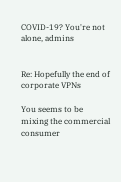COVID-19? You're not alone, admins


Re: Hopefully the end of corporate VPNs

You seems to be mixing the commercial consumer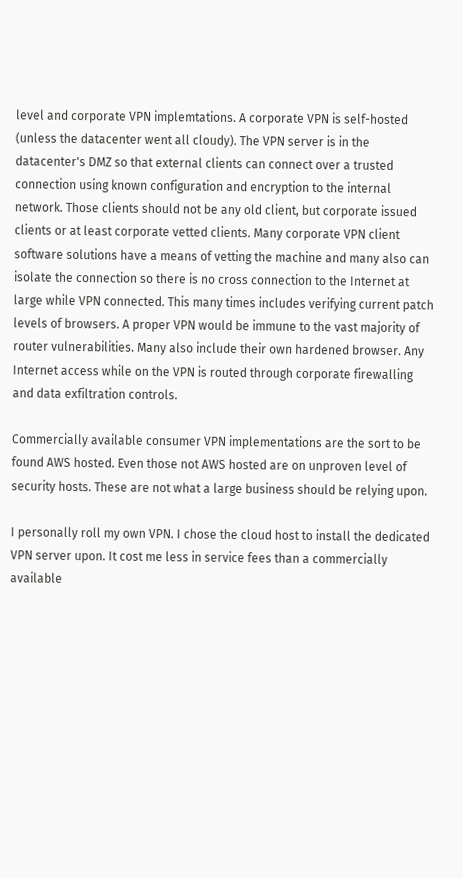level and corporate VPN implemtations. A corporate VPN is self-hosted (unless the datacenter went all cloudy). The VPN server is in the datacenter's DMZ so that external clients can connect over a trusted connection using known configuration and encryption to the internal network. Those clients should not be any old client, but corporate issued clients or at least corporate vetted clients. Many corporate VPN client software solutions have a means of vetting the machine and many also can isolate the connection so there is no cross connection to the Internet at large while VPN connected. This many times includes verifying current patch levels of browsers. A proper VPN would be immune to the vast majority of router vulnerabilities. Many also include their own hardened browser. Any Internet access while on the VPN is routed through corporate firewalling and data exfiltration controls.

Commercially available consumer VPN implementations are the sort to be found AWS hosted. Even those not AWS hosted are on unproven level of security hosts. These are not what a large business should be relying upon.

I personally roll my own VPN. I chose the cloud host to install the dedicated VPN server upon. It cost me less in service fees than a commercially available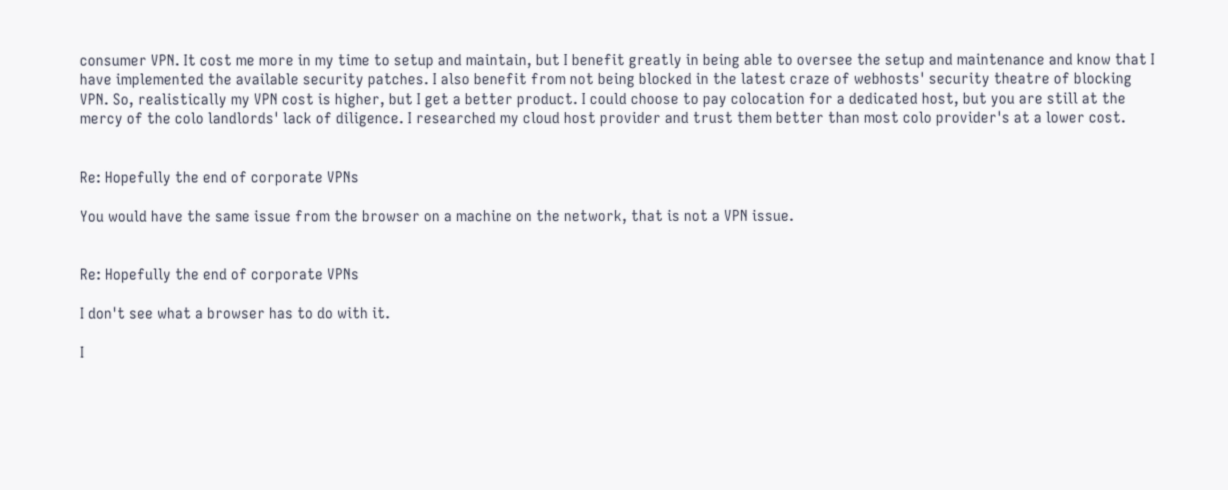consumer VPN. It cost me more in my time to setup and maintain, but I benefit greatly in being able to oversee the setup and maintenance and know that I have implemented the available security patches. I also benefit from not being blocked in the latest craze of webhosts' security theatre of blocking VPN. So, realistically my VPN cost is higher, but I get a better product. I could choose to pay colocation for a dedicated host, but you are still at the mercy of the colo landlords' lack of diligence. I researched my cloud host provider and trust them better than most colo provider's at a lower cost.


Re: Hopefully the end of corporate VPNs

You would have the same issue from the browser on a machine on the network, that is not a VPN issue.


Re: Hopefully the end of corporate VPNs

I don't see what a browser has to do with it.

I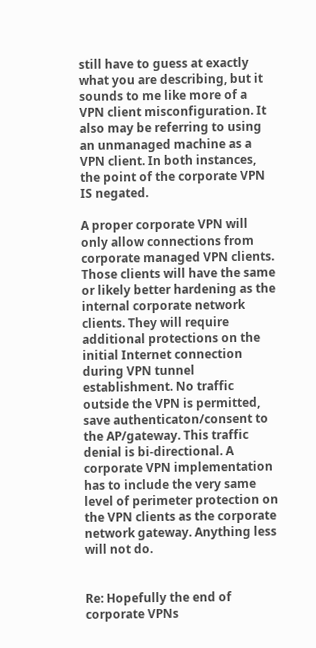still have to guess at exactly what you are describing, but it sounds to me like more of a VPN client misconfiguration. It also may be referring to using an unmanaged machine as a VPN client. In both instances, the point of the corporate VPN IS negated.

A proper corporate VPN will only allow connections from corporate managed VPN clients. Those clients will have the same or likely better hardening as the internal corporate network clients. They will require additional protections on the initial Internet connection during VPN tunnel establishment. No traffic outside the VPN is permitted, save authenticaton/consent to the AP/gateway. This traffic denial is bi-directional. A corporate VPN implementation has to include the very same level of perimeter protection on the VPN clients as the corporate network gateway. Anything less will not do.


Re: Hopefully the end of corporate VPNs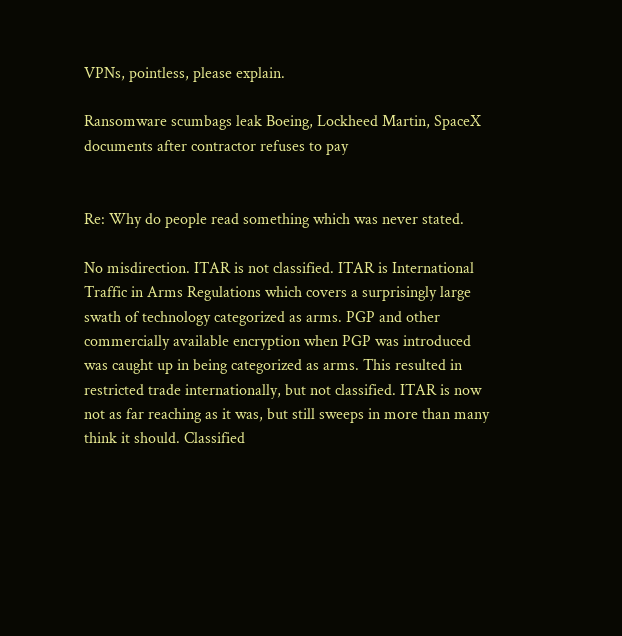VPNs, pointless, please explain.

Ransomware scumbags leak Boeing, Lockheed Martin, SpaceX documents after contractor refuses to pay


Re: Why do people read something which was never stated.

No misdirection. ITAR is not classified. ITAR is International Traffic in Arms Regulations which covers a surprisingly large swath of technology categorized as arms. PGP and other commercially available encryption when PGP was introduced was caught up in being categorized as arms. This resulted in restricted trade internationally, but not classified. ITAR is now not as far reaching as it was, but still sweeps in more than many think it should. Classified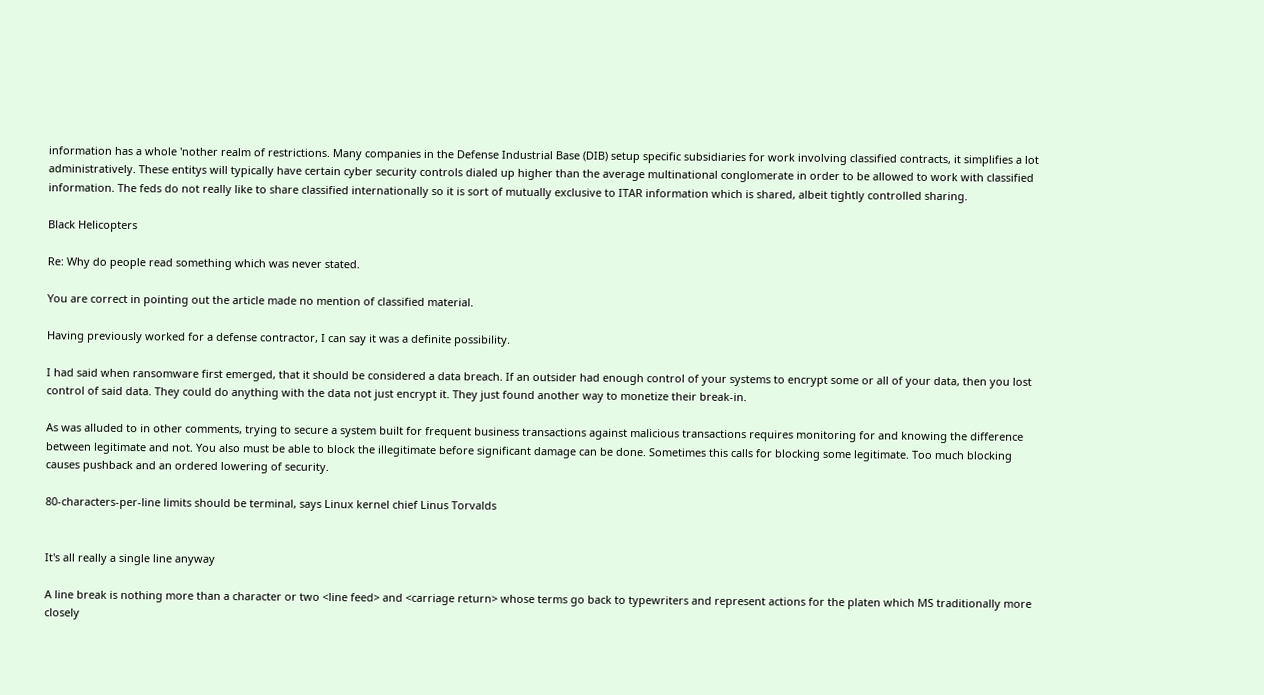information has a whole 'nother realm of restrictions. Many companies in the Defense Industrial Base (DIB) setup specific subsidiaries for work involving classified contracts, it simplifies a lot administratively. These entitys will typically have certain cyber security controls dialed up higher than the average multinational conglomerate in order to be allowed to work with classified information. The feds do not really like to share classified internationally so it is sort of mutually exclusive to ITAR information which is shared, albeit tightly controlled sharing.

Black Helicopters

Re: Why do people read something which was never stated.

You are correct in pointing out the article made no mention of classified material.

Having previously worked for a defense contractor, I can say it was a definite possibility.

I had said when ransomware first emerged, that it should be considered a data breach. If an outsider had enough control of your systems to encrypt some or all of your data, then you lost control of said data. They could do anything with the data not just encrypt it. They just found another way to monetize their break-in.

As was alluded to in other comments, trying to secure a system built for frequent business transactions against malicious transactions requires monitoring for and knowing the difference between legitimate and not. You also must be able to block the illegitimate before significant damage can be done. Sometimes this calls for blocking some legitimate. Too much blocking causes pushback and an ordered lowering of security.

80-characters-per-line limits should be terminal, says Linux kernel chief Linus Torvalds


It's all really a single line anyway

A line break is nothing more than a character or two <line feed> and <carriage return> whose terms go back to typewriters and represent actions for the platen which MS traditionally more closely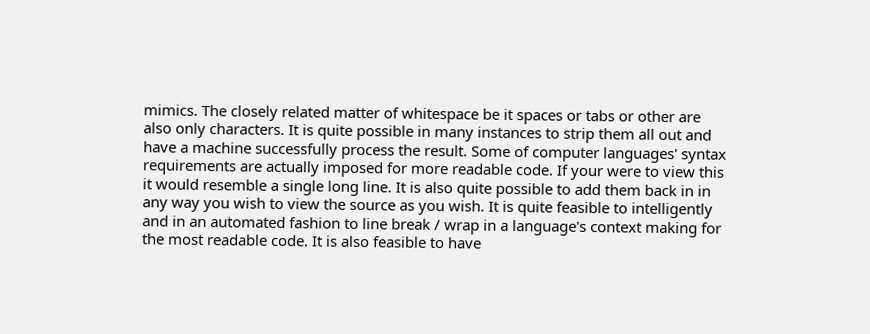mimics. The closely related matter of whitespace be it spaces or tabs or other are also only characters. It is quite possible in many instances to strip them all out and have a machine successfully process the result. Some of computer languages' syntax requirements are actually imposed for more readable code. If your were to view this it would resemble a single long line. It is also quite possible to add them back in in any way you wish to view the source as you wish. It is quite feasible to intelligently and in an automated fashion to line break / wrap in a language's context making for the most readable code. It is also feasible to have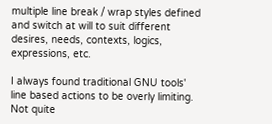multiple line break / wrap styles defined and switch at will to suit different desires, needs, contexts, logics, expressions, etc.

I always found traditional GNU tools' line based actions to be overly limiting. Not quite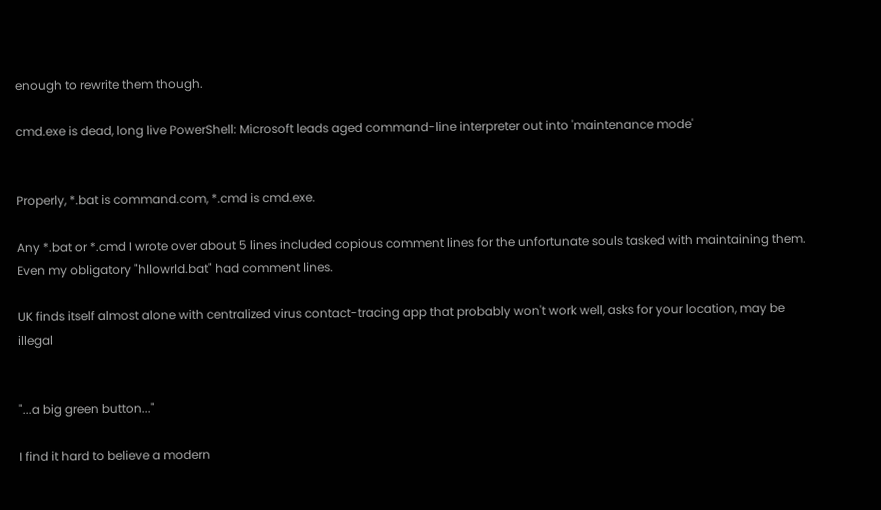enough to rewrite them though.

cmd.exe is dead, long live PowerShell: Microsoft leads aged command-line interpreter out into 'maintenance mode'


Properly, *.bat is command.com, *.cmd is cmd.exe.

Any *.bat or *.cmd I wrote over about 5 lines included copious comment lines for the unfortunate souls tasked with maintaining them. Even my obligatory "hllowrld.bat" had comment lines.

UK finds itself almost alone with centralized virus contact-tracing app that probably won't work well, asks for your location, may be illegal


"...a big green button..."

I find it hard to believe a modern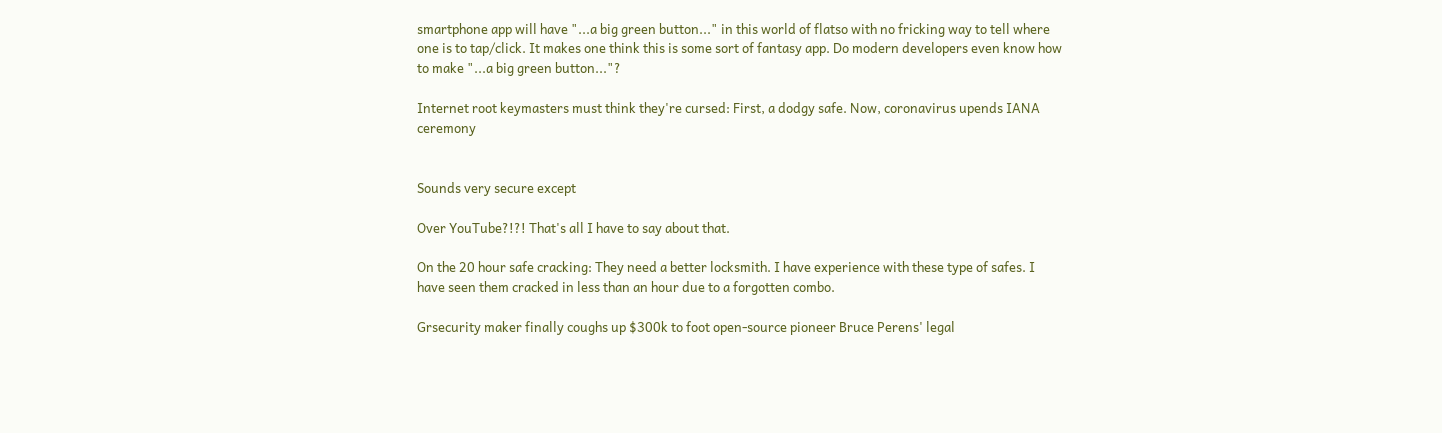smartphone app will have "...a big green button..." in this world of flatso with no fricking way to tell where one is to tap/click. It makes one think this is some sort of fantasy app. Do modern developers even know how to make "...a big green button..."?

Internet root keymasters must think they're cursed: First, a dodgy safe. Now, coronavirus upends IANA ceremony


Sounds very secure except

Over YouTube?!?! That's all I have to say about that.

On the 20 hour safe cracking: They need a better locksmith. I have experience with these type of safes. I have seen them cracked in less than an hour due to a forgotten combo.

Grsecurity maker finally coughs up $300k to foot open-source pioneer Bruce Perens' legal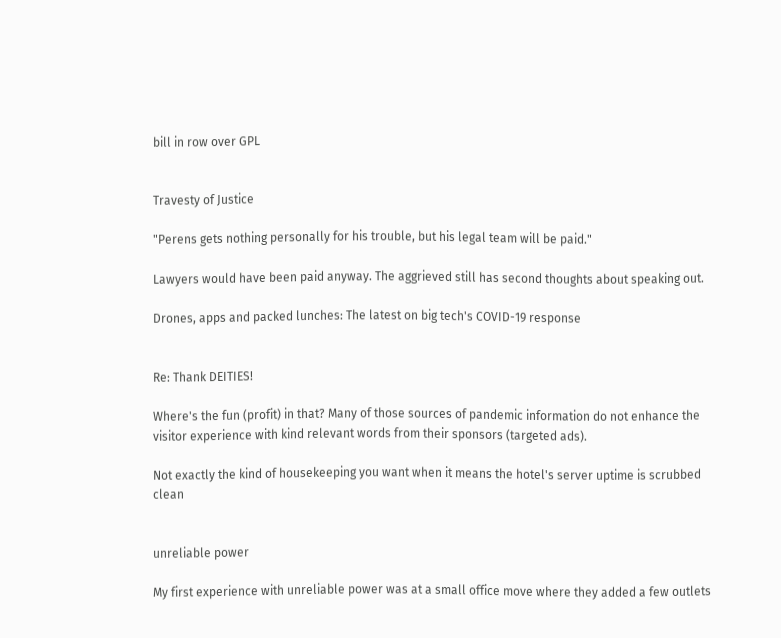bill in row over GPL


Travesty of Justice

"Perens gets nothing personally for his trouble, but his legal team will be paid."

Lawyers would have been paid anyway. The aggrieved still has second thoughts about speaking out.

Drones, apps and packed lunches: The latest on big tech's COVID-19 response


Re: Thank DEITIES!

Where's the fun (profit) in that? Many of those sources of pandemic information do not enhance the visitor experience with kind relevant words from their sponsors (targeted ads).

Not exactly the kind of housekeeping you want when it means the hotel's server uptime is scrubbed clean


unreliable power

My first experience with unreliable power was at a small office move where they added a few outlets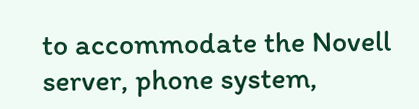to accommodate the Novell server, phone system,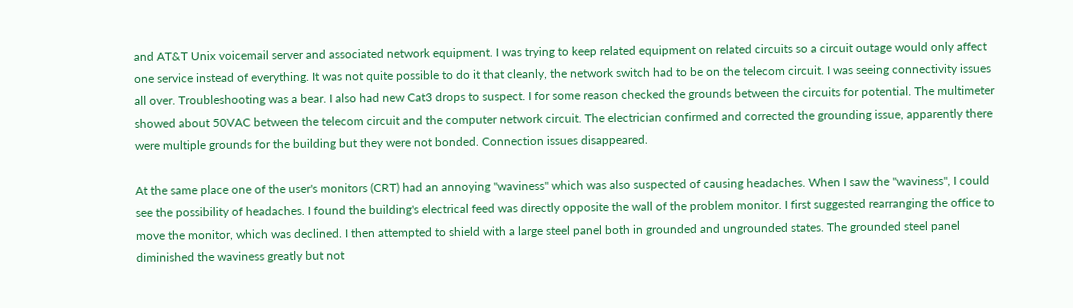and AT&T Unix voicemail server and associated network equipment. I was trying to keep related equipment on related circuits so a circuit outage would only affect one service instead of everything. It was not quite possible to do it that cleanly, the network switch had to be on the telecom circuit. I was seeing connectivity issues all over. Troubleshooting was a bear. I also had new Cat3 drops to suspect. I for some reason checked the grounds between the circuits for potential. The multimeter showed about 50VAC between the telecom circuit and the computer network circuit. The electrician confirmed and corrected the grounding issue, apparently there were multiple grounds for the building but they were not bonded. Connection issues disappeared.

At the same place one of the user's monitors (CRT) had an annoying "waviness" which was also suspected of causing headaches. When I saw the "waviness", I could see the possibility of headaches. I found the building's electrical feed was directly opposite the wall of the problem monitor. I first suggested rearranging the office to move the monitor, which was declined. I then attempted to shield with a large steel panel both in grounded and ungrounded states. The grounded steel panel diminished the waviness greatly but not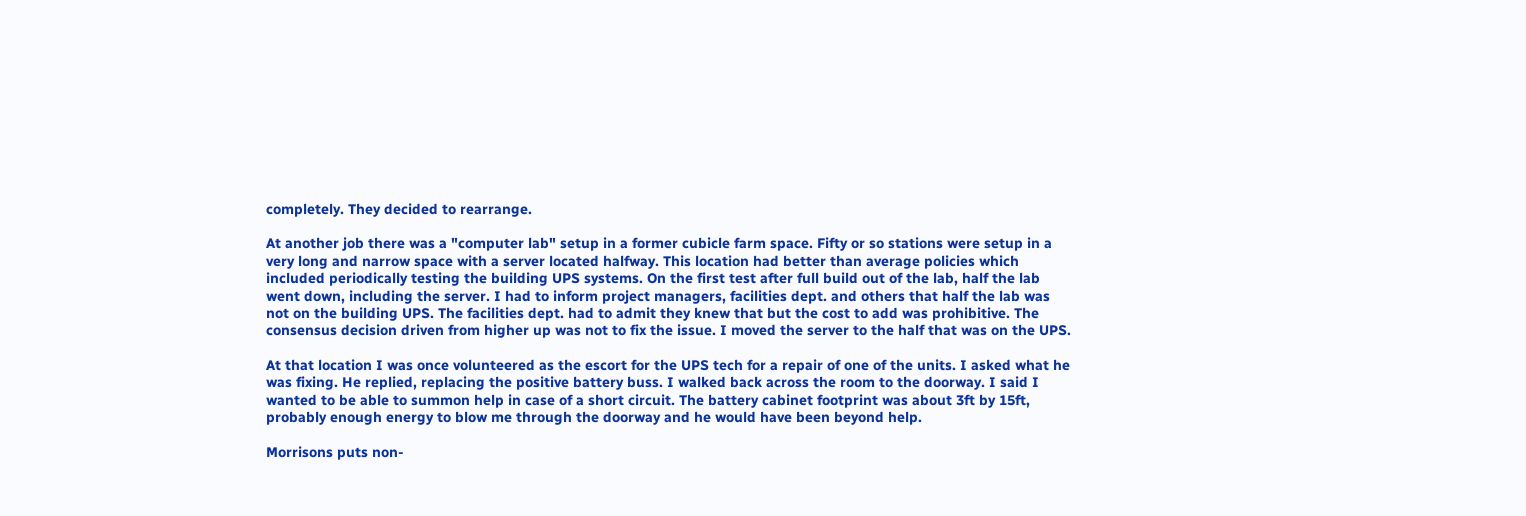completely. They decided to rearrange.

At another job there was a "computer lab" setup in a former cubicle farm space. Fifty or so stations were setup in a very long and narrow space with a server located halfway. This location had better than average policies which included periodically testing the building UPS systems. On the first test after full build out of the lab, half the lab went down, including the server. I had to inform project managers, facilities dept. and others that half the lab was not on the building UPS. The facilities dept. had to admit they knew that but the cost to add was prohibitive. The consensus decision driven from higher up was not to fix the issue. I moved the server to the half that was on the UPS.

At that location I was once volunteered as the escort for the UPS tech for a repair of one of the units. I asked what he was fixing. He replied, replacing the positive battery buss. I walked back across the room to the doorway. I said I wanted to be able to summon help in case of a short circuit. The battery cabinet footprint was about 3ft by 15ft, probably enough energy to blow me through the doorway and he would have been beyond help.

Morrisons puts non-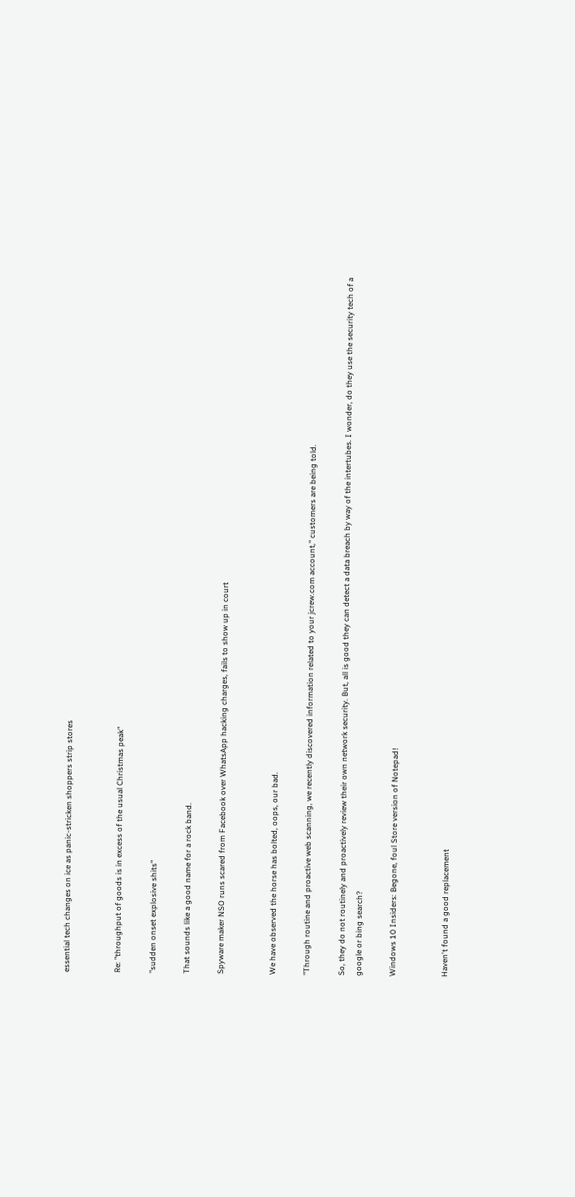essential tech changes on ice as panic-stricken shoppers strip stores


Re: "throughput of goods is in excess of the usual Christmas peak"

"sudden onset explosive shits"

That sounds like a good name for a rock band.

Spyware maker NSO runs scared from Facebook over WhatsApp hacking charges, fails to show up in court


We have observed the horse has bolted, oops, our bad.

"Through routine and proactive web scanning, we recently discovered information related to your jcrew.com account," customers are being told.

So, they do not routinely and proactively review their own network security. But, all is good they can detect a data breach by way of the intertubes. I wonder, do they use the security tech of a google or bing search?

Windows 10 Insiders: Begone, foul Store version of Notepad!


Haven't found a good replacement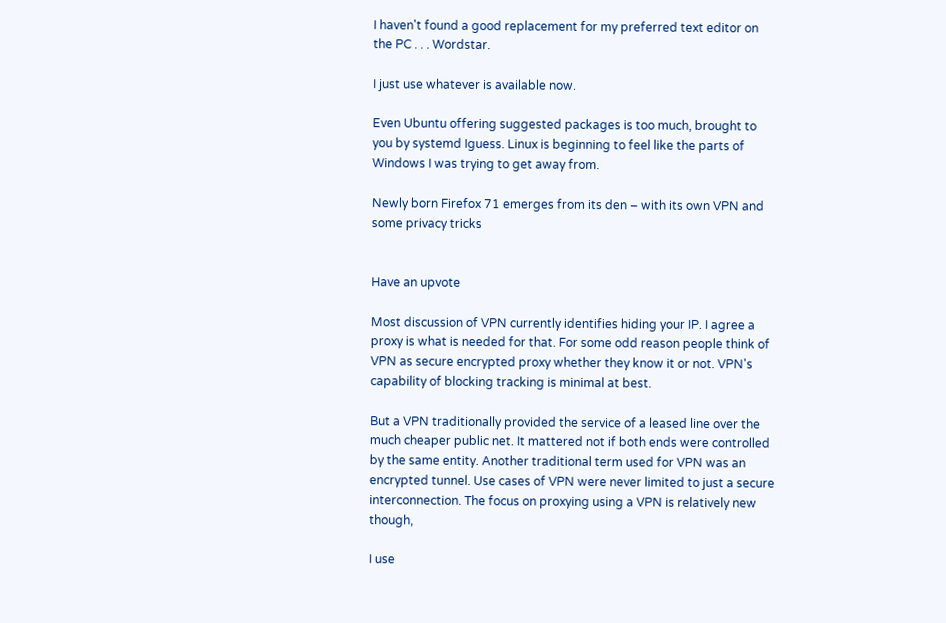I haven't found a good replacement for my preferred text editor on the PC . . . Wordstar.

I just use whatever is available now.

Even Ubuntu offering suggested packages is too much, brought to you by systemd Iguess. Linux is beginning to feel like the parts of Windows I was trying to get away from.

Newly born Firefox 71 emerges from its den – with its own VPN and some privacy tricks


Have an upvote

Most discussion of VPN currently identifies hiding your IP. I agree a proxy is what is needed for that. For some odd reason people think of VPN as secure encrypted proxy whether they know it or not. VPN's capability of blocking tracking is minimal at best.

But a VPN traditionally provided the service of a leased line over the much cheaper public net. It mattered not if both ends were controlled by the same entity. Another traditional term used for VPN was an encrypted tunnel. Use cases of VPN were never limited to just a secure interconnection. The focus on proxying using a VPN is relatively new though,

I use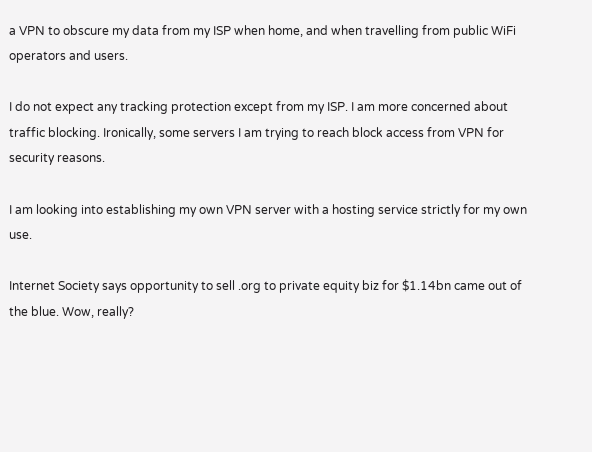a VPN to obscure my data from my ISP when home, and when travelling from public WiFi operators and users.

I do not expect any tracking protection except from my ISP. I am more concerned about traffic blocking. Ironically, some servers I am trying to reach block access from VPN for security reasons.

I am looking into establishing my own VPN server with a hosting service strictly for my own use.

Internet Society says opportunity to sell .org to private equity biz for $1.14bn came out of the blue. Wow, really?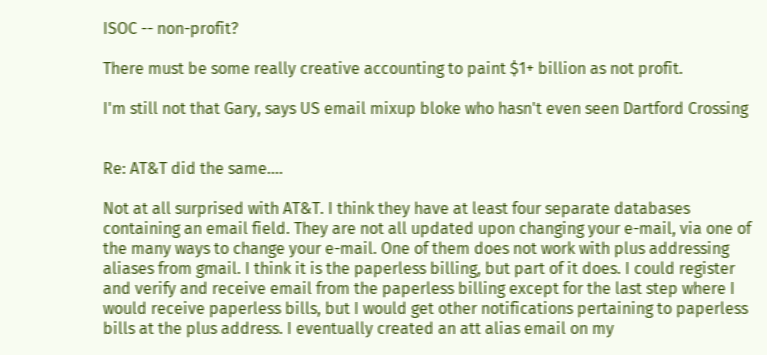ISOC -- non-profit?

There must be some really creative accounting to paint $1+ billion as not profit.

I'm still not that Gary, says US email mixup bloke who hasn't even seen Dartford Crossing


Re: AT&T did the same....

Not at all surprised with AT&T. I think they have at least four separate databases containing an email field. They are not all updated upon changing your e-mail, via one of the many ways to change your e-mail. One of them does not work with plus addressing aliases from gmail. I think it is the paperless billing, but part of it does. I could register and verify and receive email from the paperless billing except for the last step where I would receive paperless bills, but I would get other notifications pertaining to paperless bills at the plus address. I eventually created an att alias email on my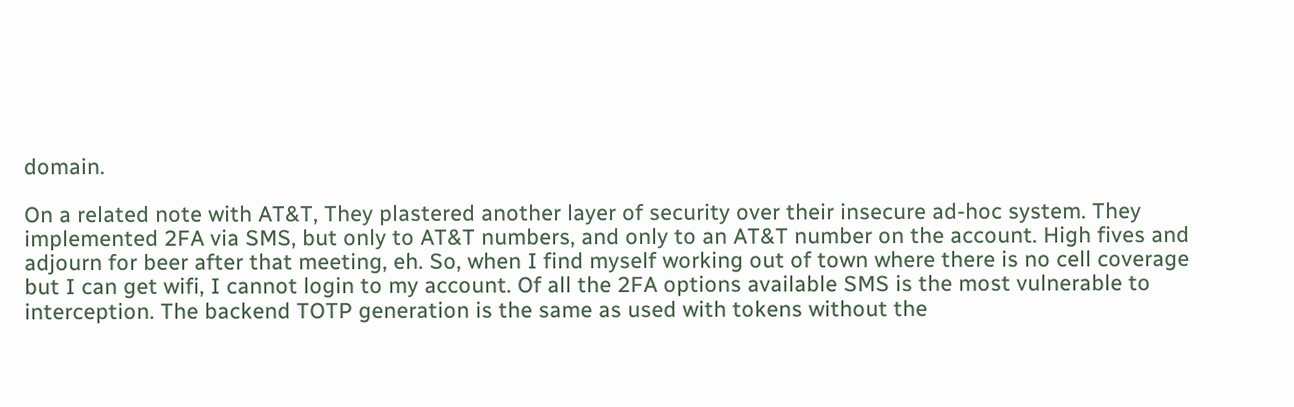domain.

On a related note with AT&T, They plastered another layer of security over their insecure ad-hoc system. They implemented 2FA via SMS, but only to AT&T numbers, and only to an AT&T number on the account. High fives and adjourn for beer after that meeting, eh. So, when I find myself working out of town where there is no cell coverage but I can get wifi, I cannot login to my account. Of all the 2FA options available SMS is the most vulnerable to interception. The backend TOTP generation is the same as used with tokens without the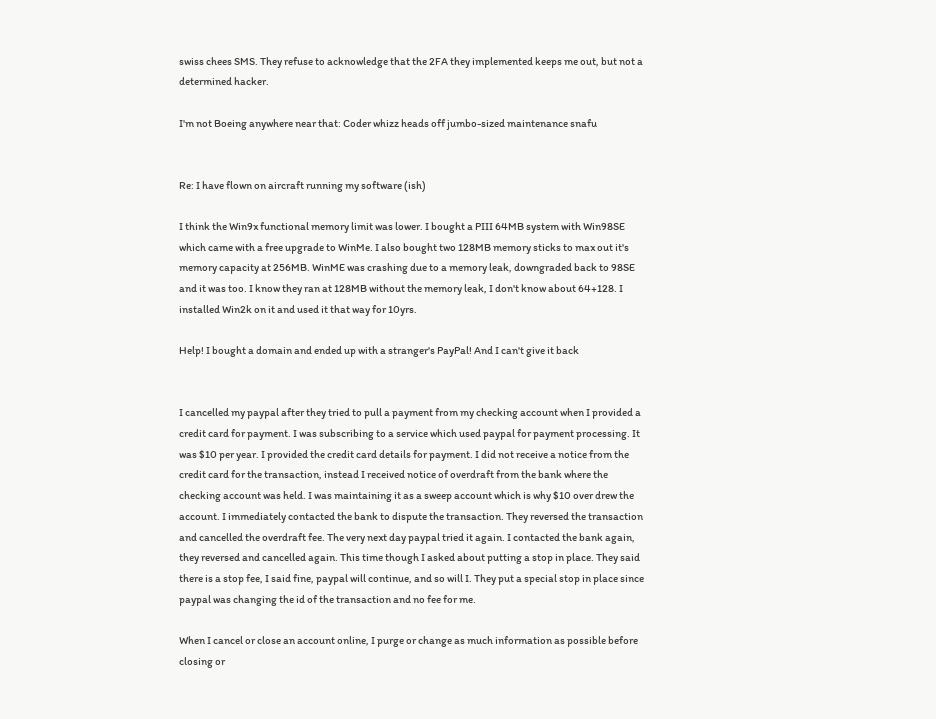swiss chees SMS. They refuse to acknowledge that the 2FA they implemented keeps me out, but not a determined hacker.

I'm not Boeing anywhere near that: Coder whizz heads off jumbo-sized maintenance snafu


Re: I have flown on aircraft running my software (ish)

I think the Win9x functional memory limit was lower. I bought a PIII 64MB system with Win98SE which came with a free upgrade to WinMe. I also bought two 128MB memory sticks to max out it's memory capacity at 256MB. WinME was crashing due to a memory leak, downgraded back to 98SE and it was too. I know they ran at 128MB without the memory leak, I don't know about 64+128. I installed Win2k on it and used it that way for 10yrs.

Help! I bought a domain and ended up with a stranger's PayPal! And I can't give it back


I cancelled my paypal after they tried to pull a payment from my checking account when I provided a credit card for payment. I was subscribing to a service which used paypal for payment processing. It was $10 per year. I provided the credit card details for payment. I did not receive a notice from the credit card for the transaction, instead I received notice of overdraft from the bank where the checking account was held. I was maintaining it as a sweep account which is why $10 over drew the account. I immediately contacted the bank to dispute the transaction. They reversed the transaction and cancelled the overdraft fee. The very next day paypal tried it again. I contacted the bank again, they reversed and cancelled again. This time though I asked about putting a stop in place. They said there is a stop fee, I said fine, paypal will continue, and so will I. They put a special stop in place since paypal was changing the id of the transaction and no fee for me.

When I cancel or close an account online, I purge or change as much information as possible before closing or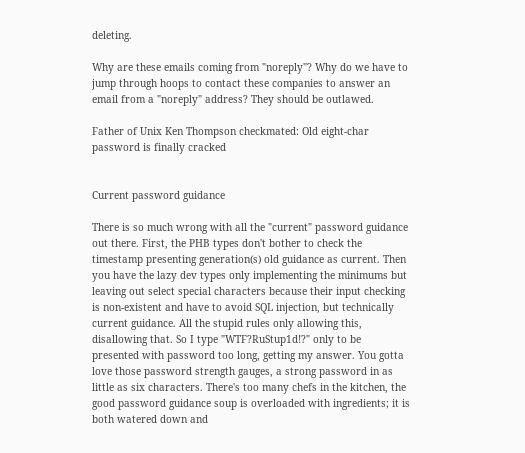deleting.

Why are these emails coming from "noreply"? Why do we have to jump through hoops to contact these companies to answer an email from a "noreply" address? They should be outlawed.

Father of Unix Ken Thompson checkmated: Old eight-char password is finally cracked


Current password guidance

There is so much wrong with all the "current" password guidance out there. First, the PHB types don't bother to check the timestamp presenting generation(s) old guidance as current. Then you have the lazy dev types only implementing the minimums but leaving out select special characters because their input checking is non-existent and have to avoid SQL injection, but technically current guidance. All the stupid rules only allowing this, disallowing that. So I type "WTF?RuStup1d!?" only to be presented with password too long, getting my answer. You gotta love those password strength gauges, a strong password in as little as six characters. There's too many chefs in the kitchen, the good password guidance soup is overloaded with ingredients; it is both watered down and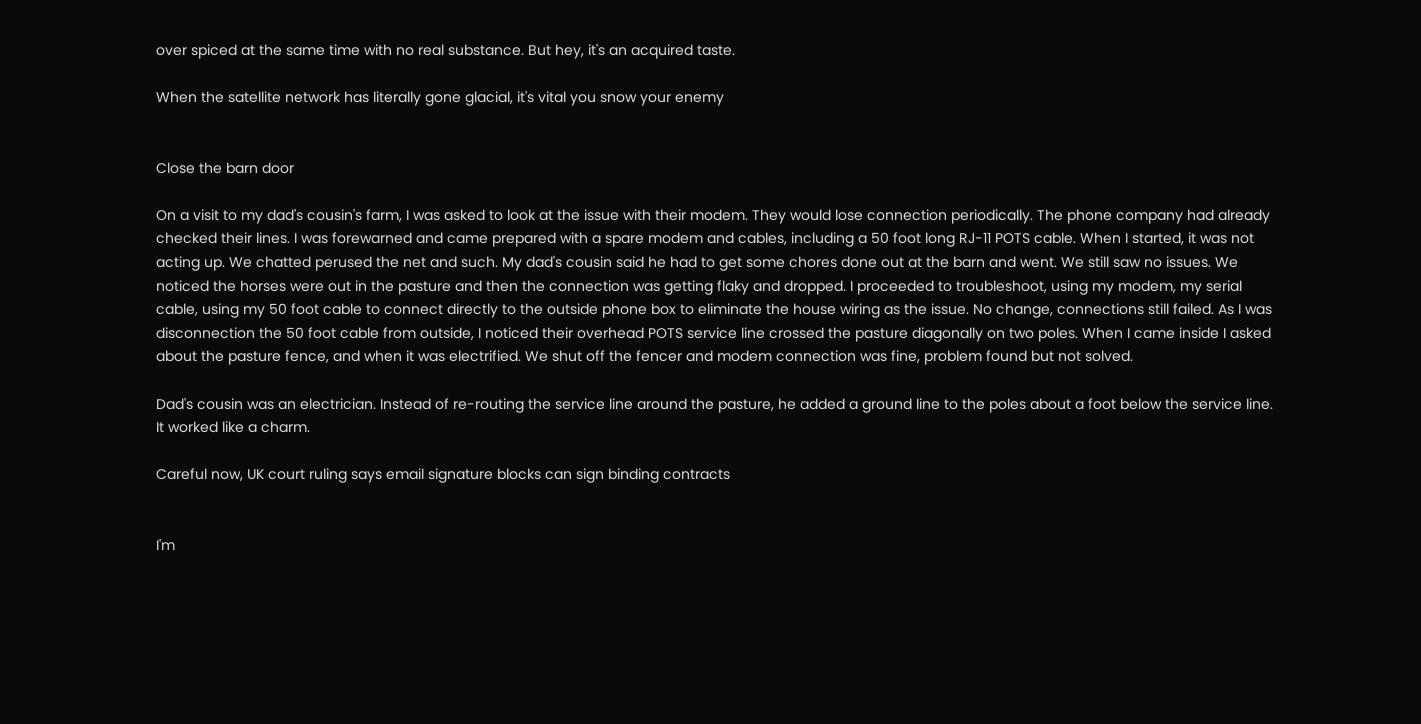over spiced at the same time with no real substance. But hey, it's an acquired taste.

When the satellite network has literally gone glacial, it's vital you snow your enemy


Close the barn door

On a visit to my dad's cousin's farm, I was asked to look at the issue with their modem. They would lose connection periodically. The phone company had already checked their lines. I was forewarned and came prepared with a spare modem and cables, including a 50 foot long RJ-11 POTS cable. When I started, it was not acting up. We chatted perused the net and such. My dad's cousin said he had to get some chores done out at the barn and went. We still saw no issues. We noticed the horses were out in the pasture and then the connection was getting flaky and dropped. I proceeded to troubleshoot, using my modem, my serial cable, using my 50 foot cable to connect directly to the outside phone box to eliminate the house wiring as the issue. No change, connections still failed. As I was disconnection the 50 foot cable from outside, I noticed their overhead POTS service line crossed the pasture diagonally on two poles. When I came inside I asked about the pasture fence, and when it was electrified. We shut off the fencer and modem connection was fine, problem found but not solved.

Dad's cousin was an electrician. Instead of re-routing the service line around the pasture, he added a ground line to the poles about a foot below the service line. It worked like a charm.

Careful now, UK court ruling says email signature blocks can sign binding contracts


I'm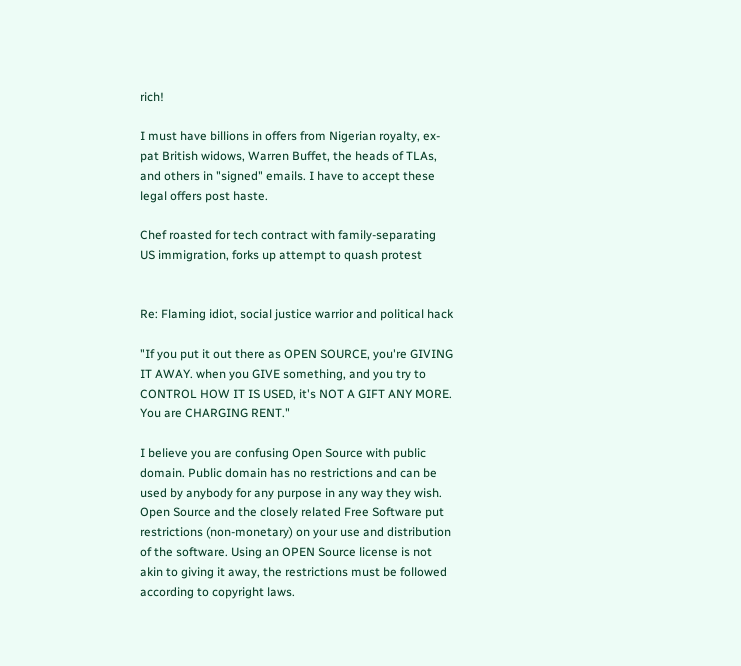rich!

I must have billions in offers from Nigerian royalty, ex-pat British widows, Warren Buffet, the heads of TLAs, and others in "signed" emails. I have to accept these legal offers post haste.

Chef roasted for tech contract with family-separating US immigration, forks up attempt to quash protest


Re: Flaming idiot, social justice warrior and political hack

"If you put it out there as OPEN SOURCE, you're GIVING IT AWAY. when you GIVE something, and you try to CONTROL HOW IT IS USED, it's NOT A GIFT ANY MORE. You are CHARGING RENT."

I believe you are confusing Open Source with public domain. Public domain has no restrictions and can be used by anybody for any purpose in any way they wish. Open Source and the closely related Free Software put restrictions (non-monetary) on your use and distribution of the software. Using an OPEN Source license is not akin to giving it away, the restrictions must be followed according to copyright laws.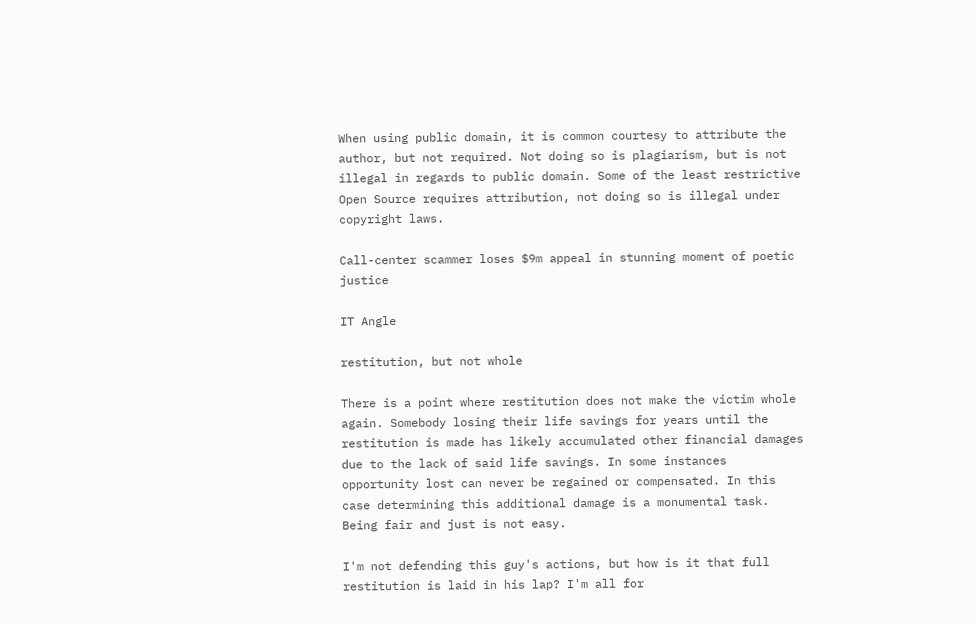When using public domain, it is common courtesy to attribute the author, but not required. Not doing so is plagiarism, but is not illegal in regards to public domain. Some of the least restrictive Open Source requires attribution, not doing so is illegal under copyright laws.

Call-center scammer loses $9m appeal in stunning moment of poetic justice

IT Angle

restitution, but not whole

There is a point where restitution does not make the victim whole again. Somebody losing their life savings for years until the restitution is made has likely accumulated other financial damages due to the lack of said life savings. In some instances opportunity lost can never be regained or compensated. In this case determining this additional damage is a monumental task. Being fair and just is not easy.

I'm not defending this guy's actions, but how is it that full restitution is laid in his lap? I'm all for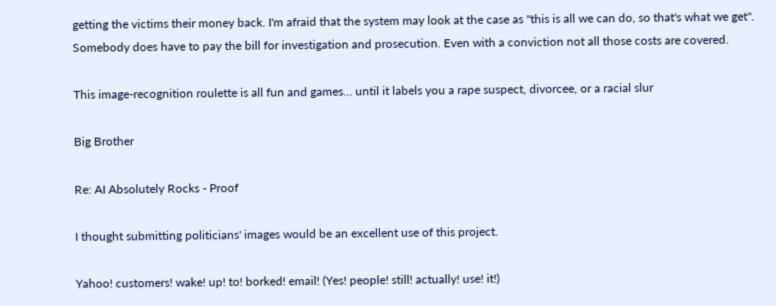getting the victims their money back. I'm afraid that the system may look at the case as "this is all we can do, so that's what we get". Somebody does have to pay the bill for investigation and prosecution. Even with a conviction not all those costs are covered.

This image-recognition roulette is all fun and games... until it labels you a rape suspect, divorcee, or a racial slur

Big Brother

Re: AI Absolutely Rocks - Proof

I thought submitting politicians' images would be an excellent use of this project.

Yahoo! customers! wake! up! to! borked! email! (Yes! people! still! actually! use! it!)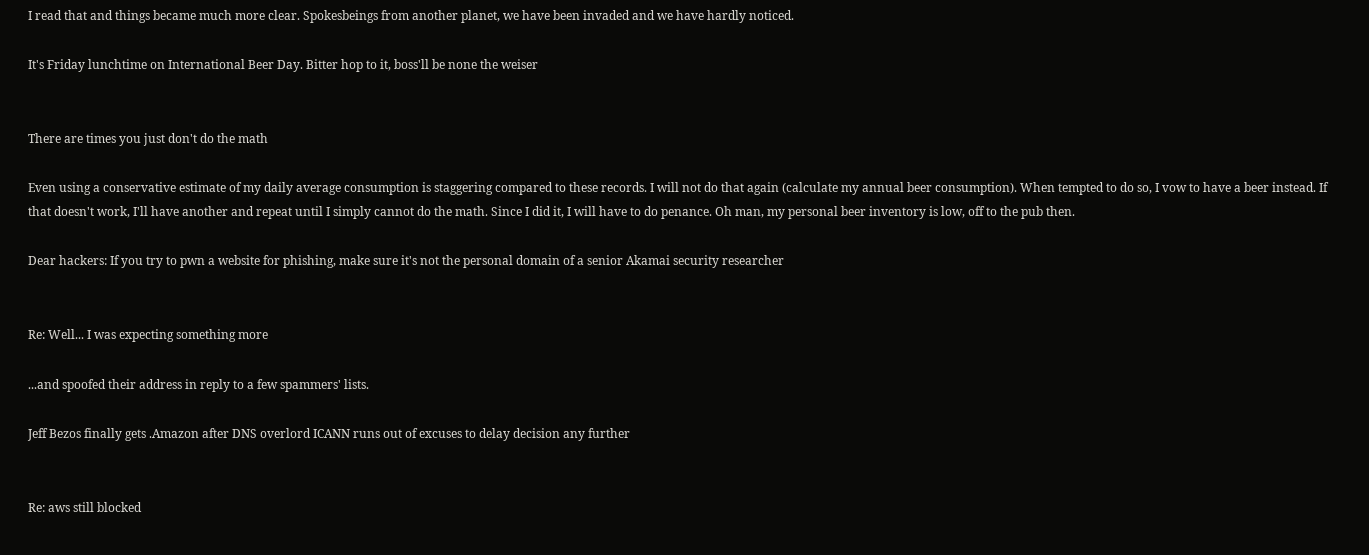I read that and things became much more clear. Spokesbeings from another planet, we have been invaded and we have hardly noticed.

It's Friday lunchtime on International Beer Day. Bitter hop to it, boss'll be none the weiser


There are times you just don't do the math

Even using a conservative estimate of my daily average consumption is staggering compared to these records. I will not do that again (calculate my annual beer consumption). When tempted to do so, I vow to have a beer instead. If that doesn't work, I'll have another and repeat until I simply cannot do the math. Since I did it, I will have to do penance. Oh man, my personal beer inventory is low, off to the pub then.

Dear hackers: If you try to pwn a website for phishing, make sure it's not the personal domain of a senior Akamai security researcher


Re: Well... I was expecting something more

...and spoofed their address in reply to a few spammers' lists.

Jeff Bezos finally gets .Amazon after DNS overlord ICANN runs out of excuses to delay decision any further


Re: aws still blocked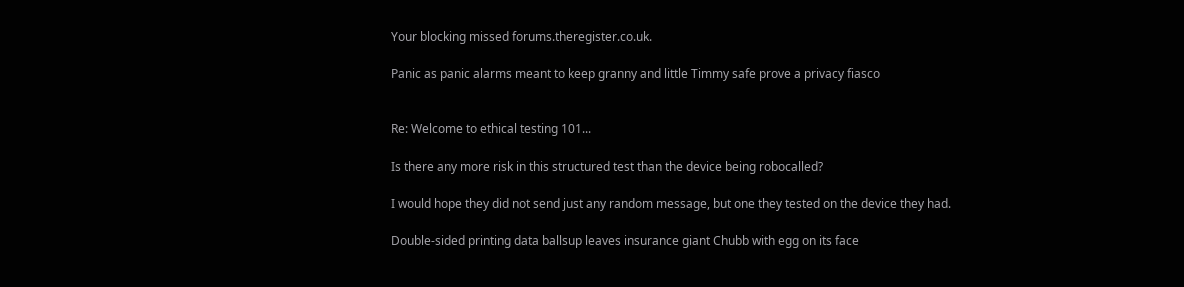Your blocking missed forums.theregister.co.uk.

Panic as panic alarms meant to keep granny and little Timmy safe prove a privacy fiasco


Re: Welcome to ethical testing 101...

Is there any more risk in this structured test than the device being robocalled?

I would hope they did not send just any random message, but one they tested on the device they had.

Double-sided printing data ballsup leaves insurance giant Chubb with egg on its face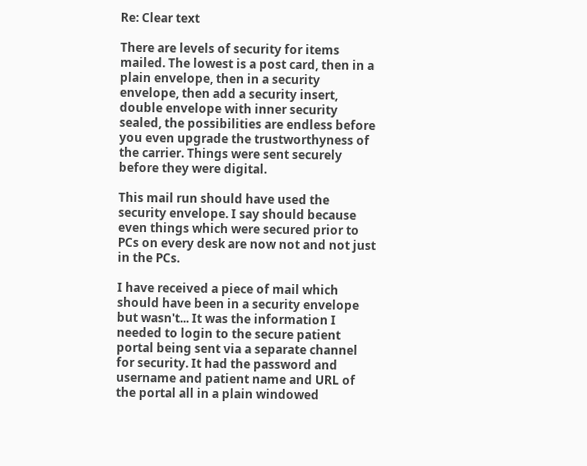Re: Clear text

There are levels of security for items mailed. The lowest is a post card, then in a plain envelope, then in a security envelope, then add a security insert, double envelope with inner security sealed, the possibilities are endless before you even upgrade the trustworthyness of the carrier. Things were sent securely before they were digital.

This mail run should have used the security envelope. I say should because even things which were secured prior to PCs on every desk are now not and not just in the PCs.

I have received a piece of mail which should have been in a security envelope but wasn't... It was the information I needed to login to the secure patient portal being sent via a separate channel for security. It had the password and username and patient name and URL of the portal all in a plain windowed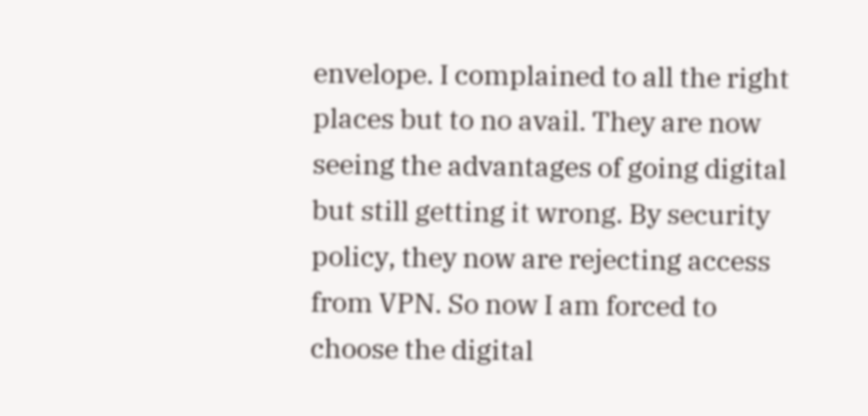envelope. I complained to all the right places but to no avail. They are now seeing the advantages of going digital but still getting it wrong. By security policy, they now are rejecting access from VPN. So now I am forced to choose the digital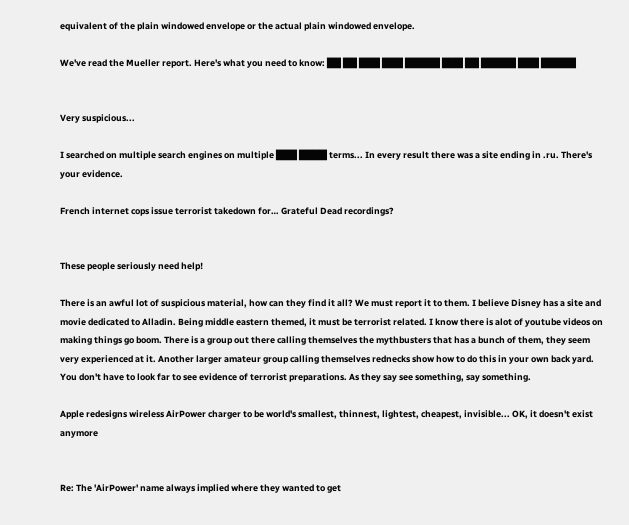equivalent of the plain windowed envelope or the actual plain windowed envelope.

We've read the Mueller report. Here's what you need to know: ██ ██ ███ ███ █████ ███ ██ █████ ███ █████


Very suspicious...

I searched on multiple search engines on multiple ███ ████ terms... In every result there was a site ending in .ru. There's your evidence.

French internet cops issue terrorist takedown for… Grateful Dead recordings?


These people seriously need help!

There is an awful lot of suspicious material, how can they find it all? We must report it to them. I believe Disney has a site and movie dedicated to Alladin. Being middle eastern themed, it must be terrorist related. I know there is alot of youtube videos on making things go boom. There is a group out there calling themselves the mythbusters that has a bunch of them, they seem very experienced at it. Another larger amateur group calling themselves rednecks show how to do this in your own back yard. You don't have to look far to see evidence of terrorist preparations. As they say see something, say something.

Apple redesigns wireless AirPower charger to be world's smallest, thinnest, lightest, cheapest, invisible... OK, it doesn't exist anymore


Re: The 'AirPower' name always implied where they wanted to get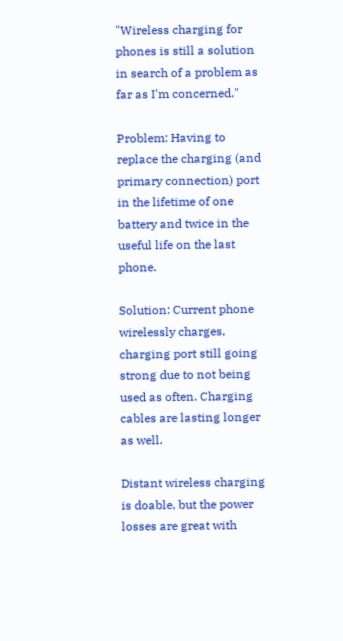"Wireless charging for phones is still a solution in search of a problem as far as I'm concerned."

Problem: Having to replace the charging (and primary connection) port in the lifetime of one battery and twice in the useful life on the last phone.

Solution: Current phone wirelessly charges, charging port still going strong due to not being used as often. Charging cables are lasting longer as well.

Distant wireless charging is doable, but the power losses are great with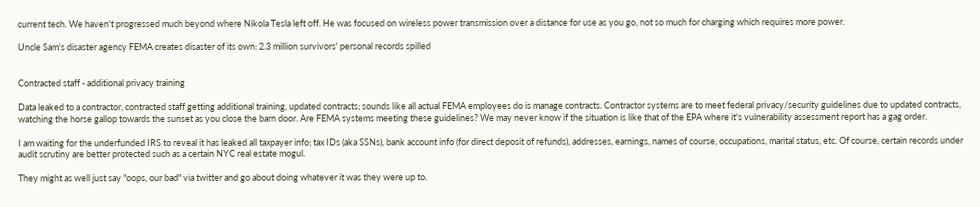current tech. We haven't progressed much beyond where Nikola Tesla left off. He was focused on wireless power transmission over a distance for use as you go, not so much for charging which requires more power.

Uncle Sam's disaster agency FEMA creates disaster of its own: 2.3 million survivors' personal records spilled


Contracted staff - additional privacy training

Data leaked to a contractor, contracted staff getting additional training, updated contracts; sounds like all actual FEMA employees do is manage contracts. Contractor systems are to meet federal privacy/security guidelines due to updated contracts, watching the horse gallop towards the sunset as you close the barn door. Are FEMA systems meeting these guidelines? We may never know if the situation is like that of the EPA where it's vulnerability assessment report has a gag order.

I am waiting for the underfunded IRS to reveal it has leaked all taxpayer info; tax IDs (aka SSNs), bank account info (for direct deposit of refunds), addresses, earnings, names of course, occupations, marital status, etc. Of course, certain records under audit scrutiny are better protected such as a certain NYC real estate mogul.

They might as well just say "oops, our bad" via twitter and go about doing whatever it was they were up to.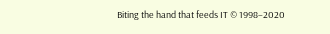Biting the hand that feeds IT © 1998–2020